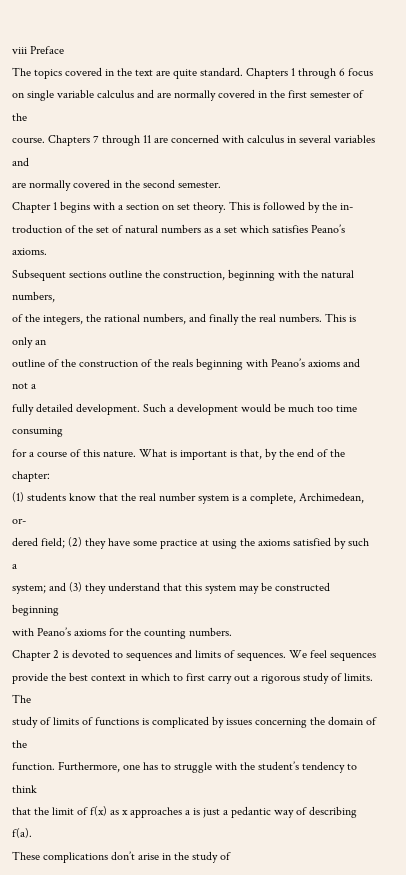viii Preface
The topics covered in the text are quite standard. Chapters 1 through 6 focus
on single variable calculus and are normally covered in the first semester of the
course. Chapters 7 through 11 are concerned with calculus in several variables and
are normally covered in the second semester.
Chapter 1 begins with a section on set theory. This is followed by the in-
troduction of the set of natural numbers as a set which satisfies Peano’s axioms.
Subsequent sections outline the construction, beginning with the natural numbers,
of the integers, the rational numbers, and finally the real numbers. This is only an
outline of the construction of the reals beginning with Peano’s axioms and not a
fully detailed development. Such a development would be much too time consuming
for a course of this nature. What is important is that, by the end of the chapter:
(1) students know that the real number system is a complete, Archimedean, or-
dered field; (2) they have some practice at using the axioms satisfied by such a
system; and (3) they understand that this system may be constructed beginning
with Peano’s axioms for the counting numbers.
Chapter 2 is devoted to sequences and limits of sequences. We feel sequences
provide the best context in which to first carry out a rigorous study of limits. The
study of limits of functions is complicated by issues concerning the domain of the
function. Furthermore, one has to struggle with the student’s tendency to think
that the limit of f(x) as x approaches a is just a pedantic way of describing f(a).
These complications don’t arise in the study of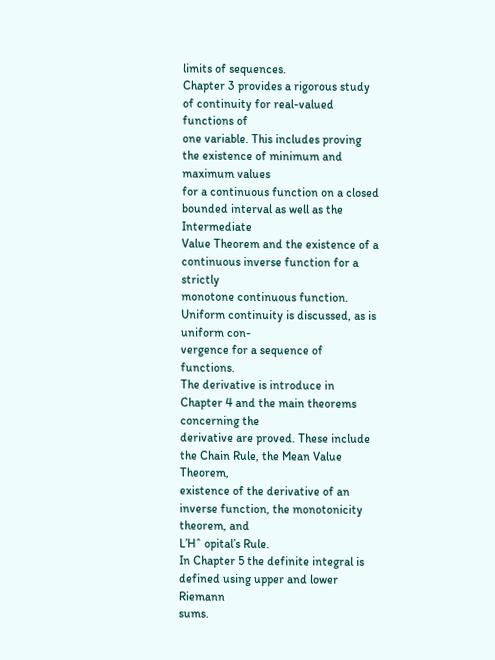limits of sequences.
Chapter 3 provides a rigorous study of continuity for real-valued functions of
one variable. This includes proving the existence of minimum and maximum values
for a continuous function on a closed bounded interval as well as the Intermediate
Value Theorem and the existence of a continuous inverse function for a strictly
monotone continuous function. Uniform continuity is discussed, as is uniform con-
vergence for a sequence of functions.
The derivative is introduce in Chapter 4 and the main theorems concerning the
derivative are proved. These include the Chain Rule, the Mean Value Theorem,
existence of the derivative of an inverse function, the monotonicity theorem, and
L’Hˆ opital’s Rule.
In Chapter 5 the definite integral is defined using upper and lower Riemann
sums.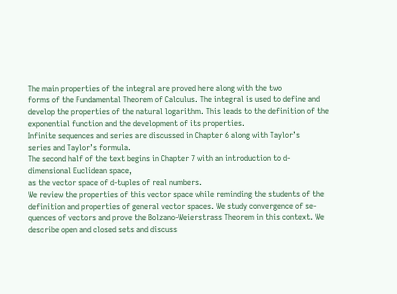The main properties of the integral are proved here along with the two
forms of the Fundamental Theorem of Calculus. The integral is used to define and
develop the properties of the natural logarithm. This leads to the definition of the
exponential function and the development of its properties.
Infinite sequences and series are discussed in Chapter 6 along with Taylor’s
series and Taylor’s formula.
The second half of the text begins in Chapter 7 with an introduction to d-
dimensional Euclidean space,
as the vector space of d-tuples of real numbers.
We review the properties of this vector space while reminding the students of the
definition and properties of general vector spaces. We study convergence of se-
quences of vectors and prove the Bolzano-Weierstrass Theorem in this context. We
describe open and closed sets and discuss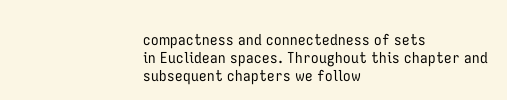compactness and connectedness of sets
in Euclidean spaces. Throughout this chapter and subsequent chapters we follow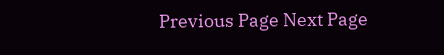Previous Page Next Page